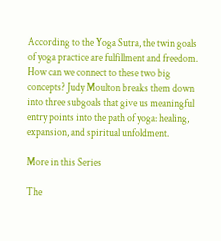According to the Yoga Sutra, the twin goals of yoga practice are fulfillment and freedom. How can we connect to these two big concepts? Judy Moulton breaks them down into three subgoals that give us meaningful entry points into the path of yoga: healing, expansion, and spiritual unfoldment.

More in this Series

The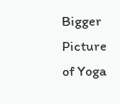Bigger Picture of Yoga